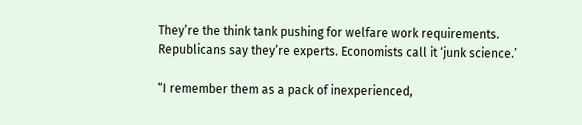They’re the think tank pushing for welfare work requirements. Republicans say they’re experts. Economists call it ‘junk science.’

“I remember them as a pack of inexperienced,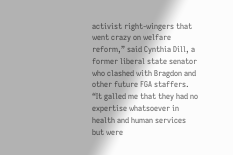activist right-wingers that went crazy on welfare reform,” said Cynthia Dill, a former liberal state senator who clashed with Bragdon and other future FGA staffers. “It galled me that they had no expertise whatsoever in health and human services but were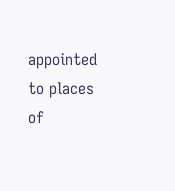appointed to places of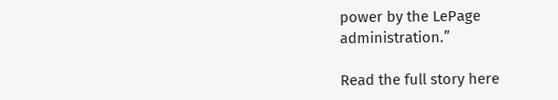power by the LePage administration.”

Read the full story here